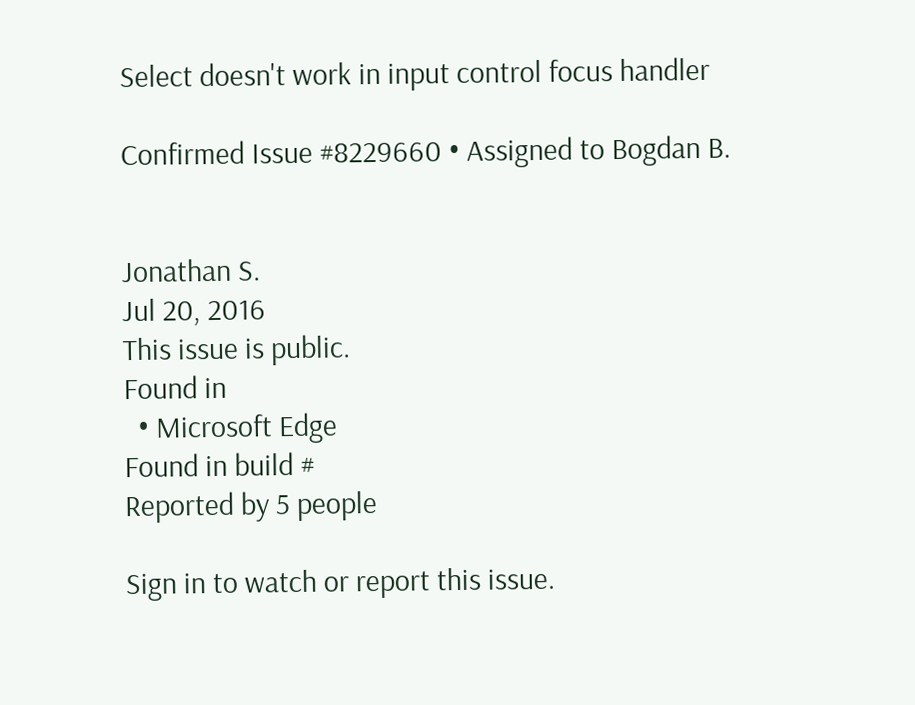Select doesn't work in input control focus handler

Confirmed Issue #8229660 • Assigned to Bogdan B.


Jonathan S.
Jul 20, 2016
This issue is public.
Found in
  • Microsoft Edge
Found in build #
Reported by 5 people

Sign in to watch or report this issue.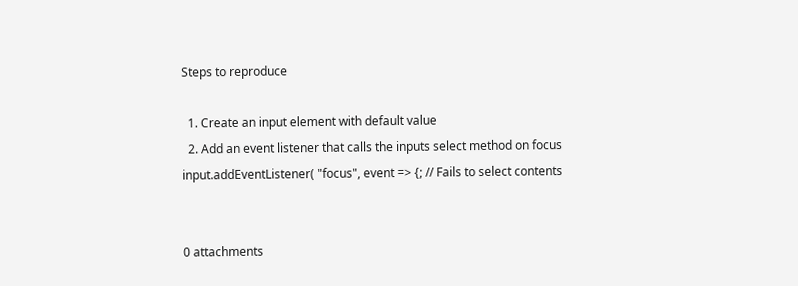Steps to reproduce

  1. Create an input element with default value
  2. Add an event listener that calls the inputs select method on focus
input.addEventListener( "focus", event => {; // Fails to select contents


0 attachments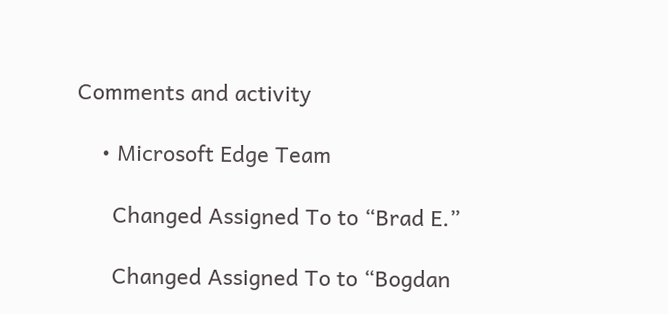Comments and activity

    • Microsoft Edge Team

      Changed Assigned To to “Brad E.”

      Changed Assigned To to “Bogdan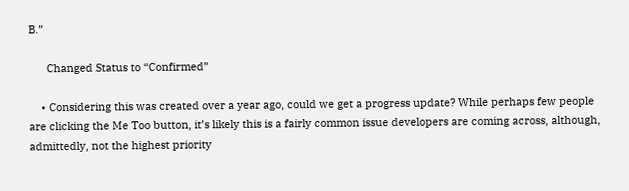B.”

      Changed Status to “Confirmed”

    • Considering this was created over a year ago, could we get a progress update? While perhaps few people are clicking the Me Too button, it’s likely this is a fairly common issue developers are coming across, although, admittedly, not the highest priority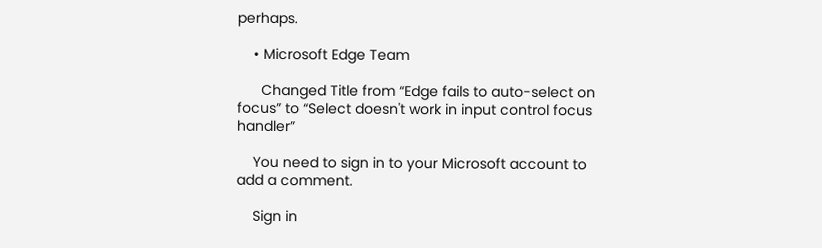perhaps.

    • Microsoft Edge Team

      Changed Title from “Edge fails to auto-select on focus” to “Select doesn't work in input control focus handler”

    You need to sign in to your Microsoft account to add a comment.

    Sign in